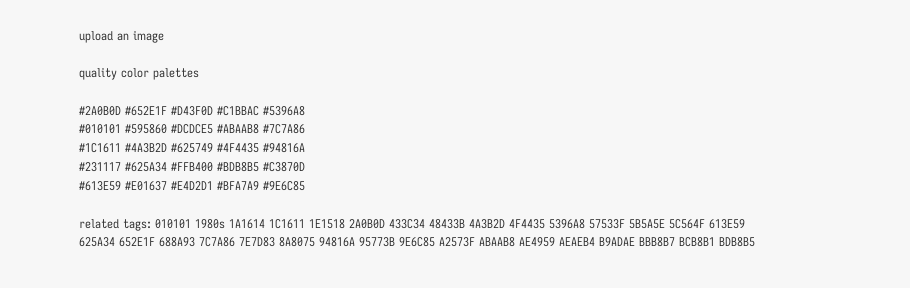upload an image

quality color palettes

#2A0B0D #652E1F #D43F0D #C1BBAC #5396A8
#010101 #595860 #DCDCE5 #ABAAB8 #7C7A86
#1C1611 #4A3B2D #625749 #4F4435 #94816A
#231117 #625A34 #FFB400 #BDB8B5 #C3870D
#613E59 #E01637 #E4D2D1 #BFA7A9 #9E6C85

related tags: 010101 1980s 1A1614 1C1611 1E1518 2A0B0D 433C34 48433B 4A3B2D 4F4435 5396A8 57533F 5B5A5E 5C564F 613E59 625A34 652E1F 688A93 7C7A86 7E7D83 8A8075 94816A 95773B 9E6C85 A2573F ABAAB8 AE4959 AEAEB4 B9ADAE BBB8B7 BCB8B1 BDB8B5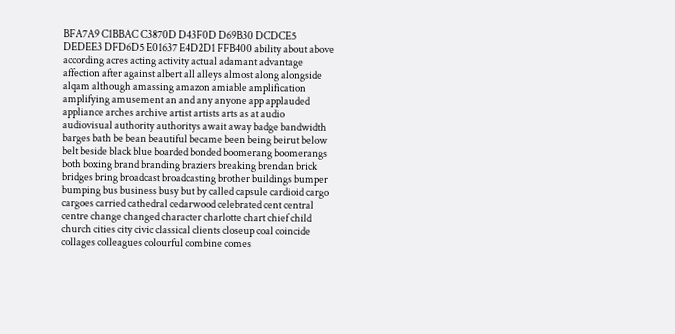BFA7A9 C1BBAC C3870D D43F0D D69B30 DCDCE5 DEDEE3 DFD6D5 E01637 E4D2D1 FFB400 ability about above according acres acting activity actual adamant advantage affection after against albert all alleys almost along alongside alqam although amassing amazon amiable amplification amplifying amusement an and any anyone app applauded appliance arches archive artist artists arts as at audio audiovisual authority authoritys await away badge bandwidth barges bath be bean beautiful became been being beirut below belt beside black blue boarded bonded boomerang boomerangs both boxing brand branding braziers breaking brendan brick bridges bring broadcast broadcasting brother buildings bumper bumping bus business busy but by called capsule cardioid cargo cargoes carried cathedral cedarwood celebrated cent central centre change changed character charlotte chart chief child church cities city civic classical clients closeup coal coincide collages colleagues colourful combine comes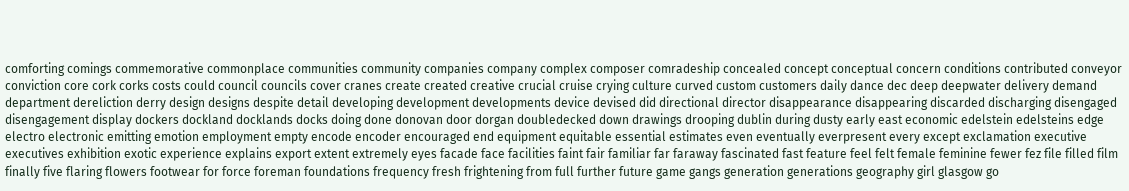comforting comings commemorative commonplace communities community companies company complex composer comradeship concealed concept conceptual concern conditions contributed conveyor conviction core cork corks costs could council councils cover cranes create created creative crucial cruise crying culture curved custom customers daily dance dec deep deepwater delivery demand department dereliction derry design designs despite detail developing development developments device devised did directional director disappearance disappearing discarded discharging disengaged disengagement display dockers dockland docklands docks doing done donovan door dorgan doubledecked down drawings drooping dublin during dusty early east economic edelstein edelsteins edge electro electronic emitting emotion employment empty encode encoder encouraged end equipment equitable essential estimates even eventually everpresent every except exclamation executive executives exhibition exotic experience explains export extent extremely eyes facade face facilities faint fair familiar far faraway fascinated fast feature feel felt female feminine fewer fez file filled film finally five flaring flowers footwear for force foreman foundations frequency fresh frightening from full further future game gangs generation generations geography girl glasgow go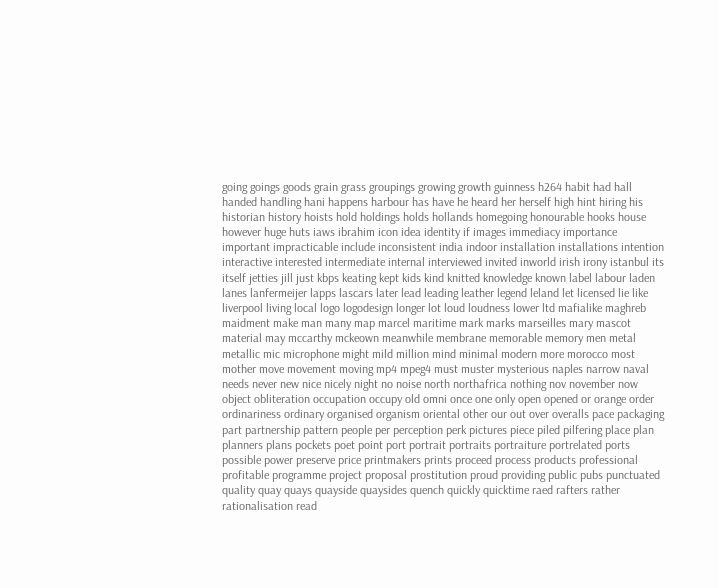going goings goods grain grass groupings growing growth guinness h264 habit had hall handed handling hani happens harbour has have he heard her herself high hint hiring his historian history hoists hold holdings holds hollands homegoing honourable hooks house however huge huts iaws ibrahim icon idea identity if images immediacy importance important impracticable include inconsistent india indoor installation installations intention interactive interested intermediate internal interviewed invited inworld irish irony istanbul its itself jetties jill just kbps keating kept kids kind knitted knowledge known label labour laden lanes lanfermeijer lapps lascars later lead leading leather legend leland let licensed lie like liverpool living local logo logodesign longer lot loud loudness lower ltd mafialike maghreb maidment make man many map marcel maritime mark marks marseilles mary mascot material may mccarthy mckeown meanwhile membrane memorable memory men metal metallic mic microphone might mild million mind minimal modern more morocco most mother move movement moving mp4 mpeg4 must muster mysterious naples narrow naval needs never new nice nicely night no noise north northafrica nothing nov november now object obliteration occupation occupy old omni once one only open opened or orange order ordinariness ordinary organised organism oriental other our out over overalls pace packaging part partnership pattern people per perception perk pictures piece piled pilfering place plan planners plans pockets poet point port portrait portraits portraiture portrelated ports possible power preserve price printmakers prints proceed process products professional profitable programme project proposal prostitution proud providing public pubs punctuated quality quay quays quayside quaysides quench quickly quicktime raed rafters rather rationalisation read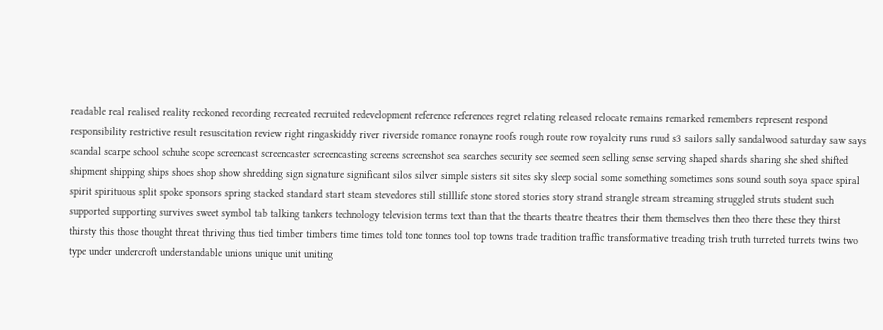readable real realised reality reckoned recording recreated recruited redevelopment reference references regret relating released relocate remains remarked remembers represent respond responsibility restrictive result resuscitation review right ringaskiddy river riverside romance ronayne roofs rough route row royalcity runs ruud s3 sailors sally sandalwood saturday saw says scandal scarpe school schuhe scope screencast screencaster screencasting screens screenshot sea searches security see seemed seen selling sense serving shaped shards sharing she shed shifted shipment shipping ships shoes shop show shredding sign signature significant silos silver simple sisters sit sites sky sleep social some something sometimes sons sound south soya space spiral spirit spirituous split spoke sponsors spring stacked standard start steam stevedores still stilllife stone stored stories story strand strangle stream streaming struggled struts student such supported supporting survives sweet symbol tab talking tankers technology television terms text than that the thearts theatre theatres their them themselves then theo there these they thirst thirsty this those thought threat thriving thus tied timber timbers time times told tone tonnes tool top towns trade tradition traffic transformative treading trish truth turreted turrets twins two type under undercroft understandable unions unique unit uniting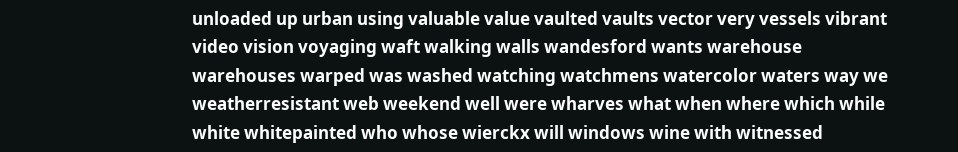unloaded up urban using valuable value vaulted vaults vector very vessels vibrant video vision voyaging waft walking walls wandesford wants warehouse warehouses warped was washed watching watchmens watercolor waters way we weatherresistant web weekend well were wharves what when where which while white whitepainted who whose wierckx will windows wine with witnessed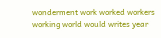wonderment work worked workers working world would writes year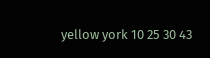yellow york 10 25 30 43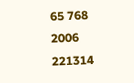65 768 2006 221314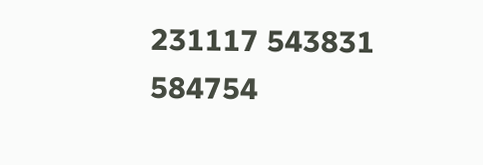231117 543831 584754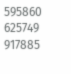595860 625749 917885